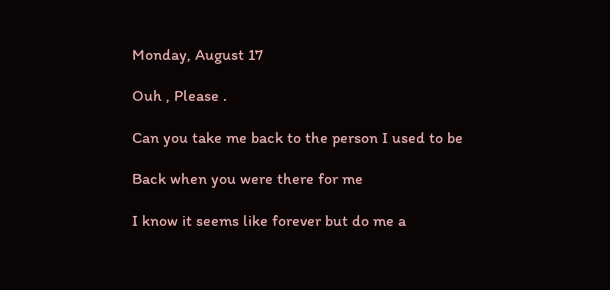Monday, August 17

Ouh , Please .

Can you take me back to the person I used to be

Back when you were there for me

I know it seems like forever but do me a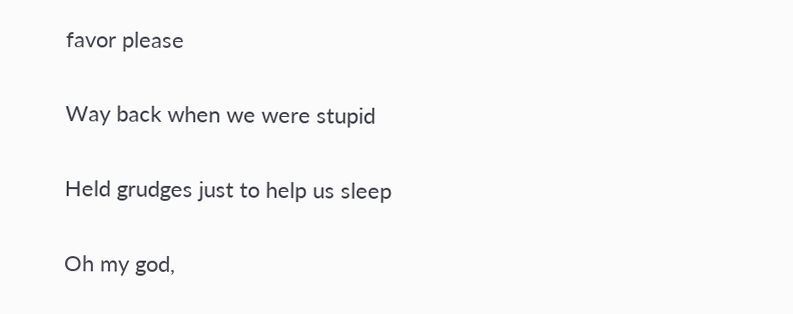favor please

Way back when we were stupid

Held grudges just to help us sleep

Oh my god,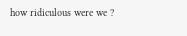how ridiculous were we ?